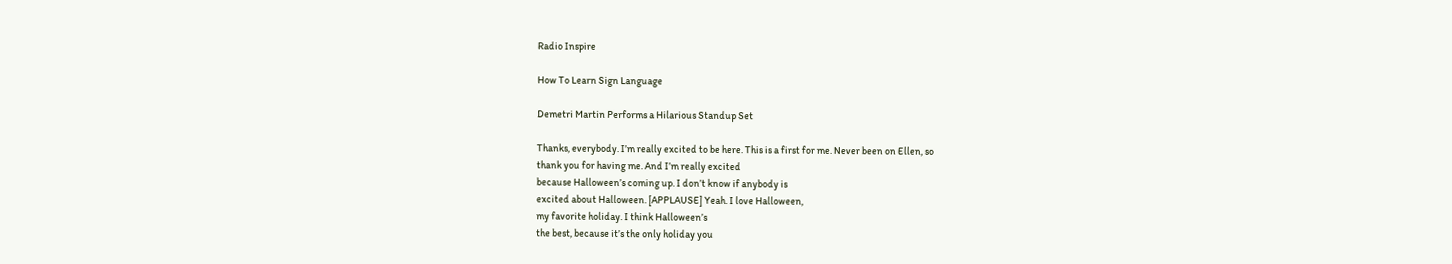Radio Inspire

How To Learn Sign Language

Demetri Martin Performs a Hilarious Standup Set

Thanks, everybody. I’m really excited to be here. This is a first for me. Never been on Ellen, so
thank you for having me. And I’m really excited
because Halloween’s coming up. I don’t know if anybody is
excited about Halloween. [APPLAUSE] Yeah. I love Halloween,
my favorite holiday. I think Halloween’s
the best, because it’s the only holiday you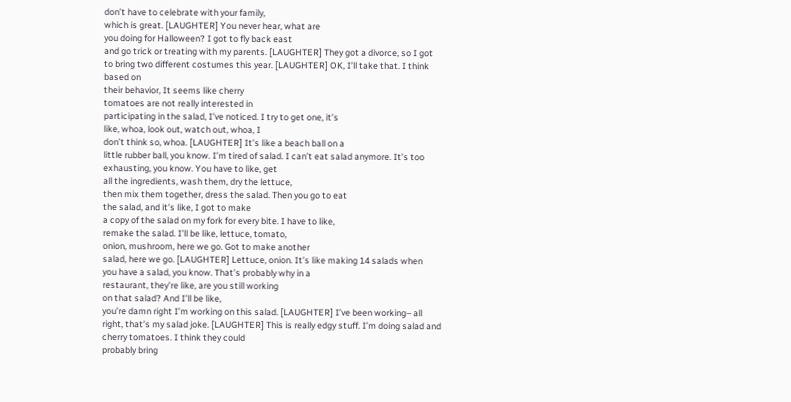don’t have to celebrate with your family,
which is great. [LAUGHTER] You never hear, what are
you doing for Halloween? I got to fly back east
and go trick or treating with my parents. [LAUGHTER] They got a divorce, so I got
to bring two different costumes this year. [LAUGHTER] OK, I’ll take that. I think based on
their behavior, It seems like cherry
tomatoes are not really interested in
participating in the salad, I’ve noticed. I try to get one, it’s
like, whoa, look out, watch out, whoa, I
don’t think so, whoa. [LAUGHTER] It’s like a beach ball on a
little rubber ball, you know. I’m tired of salad. I can’t eat salad anymore. It’s too exhausting, you know. You have to like, get
all the ingredients, wash them, dry the lettuce,
then mix them together, dress the salad. Then you go to eat
the salad, and it’s like, I got to make
a copy of the salad on my fork for every bite. I have to like,
remake the salad. I’ll be like, lettuce, tomato,
onion, mushroom, here we go. Got to make another
salad, here we go. [LAUGHTER] Lettuce, onion. It’s like making 14 salads when
you have a salad, you know. That’s probably why in a
restaurant, they’re like, are you still working
on that salad? And I’ll be like,
you’re damn right I’m working on this salad. [LAUGHTER] I’ve been working– all
right, that’s my salad joke. [LAUGHTER] This is really edgy stuff. I’m doing salad and
cherry tomatoes. I think they could
probably bring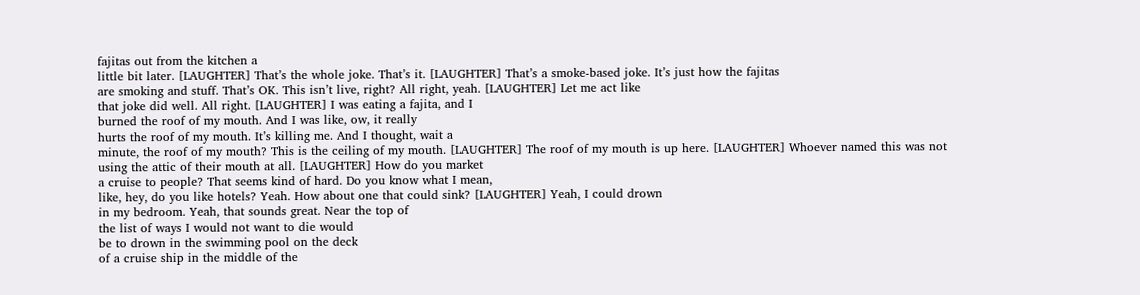fajitas out from the kitchen a
little bit later. [LAUGHTER] That’s the whole joke. That’s it. [LAUGHTER] That’s a smoke-based joke. It’s just how the fajitas
are smoking and stuff. That’s OK. This isn’t live, right? All right, yeah. [LAUGHTER] Let me act like
that joke did well. All right. [LAUGHTER] I was eating a fajita, and I
burned the roof of my mouth. And I was like, ow, it really
hurts the roof of my mouth. It’s killing me. And I thought, wait a
minute, the roof of my mouth? This is the ceiling of my mouth. [LAUGHTER] The roof of my mouth is up here. [LAUGHTER] Whoever named this was not
using the attic of their mouth at all. [LAUGHTER] How do you market
a cruise to people? That seems kind of hard. Do you know what I mean,
like, hey, do you like hotels? Yeah. How about one that could sink? [LAUGHTER] Yeah, I could drown
in my bedroom. Yeah, that sounds great. Near the top of
the list of ways I would not want to die would
be to drown in the swimming pool on the deck
of a cruise ship in the middle of the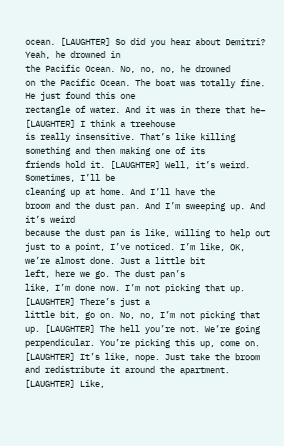ocean. [LAUGHTER] So did you hear about Demitri? Yeah, he drowned in
the Pacific Ocean. No, no, no, he drowned
on the Pacific Ocean. The boat was totally fine. He just found this one
rectangle of water. And it was in there that he– [LAUGHTER] I think a treehouse
is really insensitive. That’s like killing
something and then making one of its
friends hold it. [LAUGHTER] Well, it’s weird. Sometimes, I’ll be
cleaning up at home. And I’ll have the
broom and the dust pan. And I’m sweeping up. And it’s weird
because the dust pan is like, willing to help out
just to a point, I’ve noticed. I’m like, OK, we’re almost done. Just a little bit
left, here we go. The dust pan’s
like, I’m done now. I’m not picking that up. [LAUGHTER] There’s just a
little bit, go on. No, no, I’m not picking that up. [LAUGHTER] The hell you’re not. We’re going perpendicular. You’re picking this up, come on. [LAUGHTER] It’s like, nope. Just take the broom
and redistribute it around the apartment. [LAUGHTER] Like,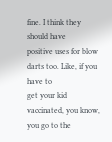fine. I think they should have
positive uses for blow darts too. Like, if you have to
get your kid vaccinated, you know, you go to the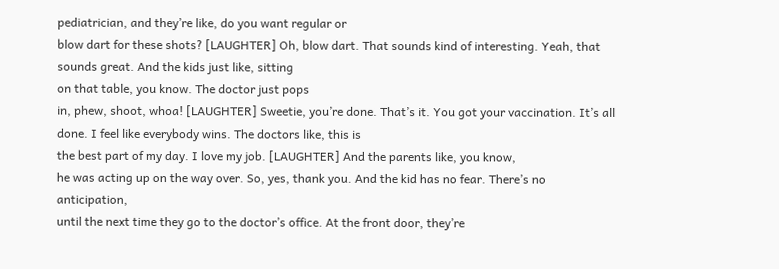pediatrician, and they’re like, do you want regular or
blow dart for these shots? [LAUGHTER] Oh, blow dart. That sounds kind of interesting. Yeah, that sounds great. And the kids just like, sitting
on that table, you know. The doctor just pops
in, phew, shoot, whoa! [LAUGHTER] Sweetie, you’re done. That’s it. You got your vaccination. It’s all done. I feel like everybody wins. The doctors like, this is
the best part of my day. I love my job. [LAUGHTER] And the parents like, you know,
he was acting up on the way over. So, yes, thank you. And the kid has no fear. There’s no anticipation,
until the next time they go to the doctor’s office. At the front door, they’re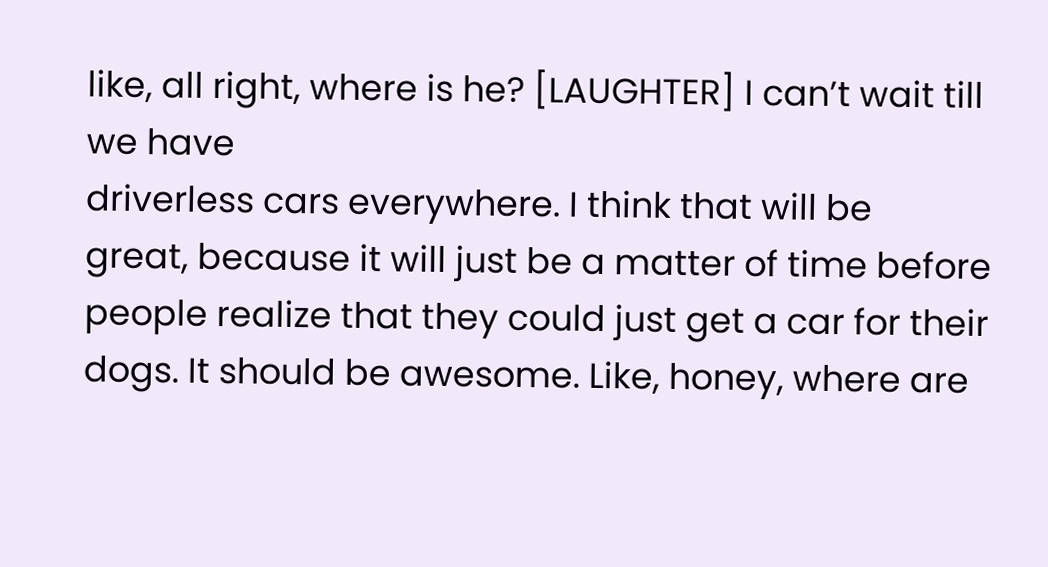like, all right, where is he? [LAUGHTER] I can’t wait till we have
driverless cars everywhere. I think that will be
great, because it will just be a matter of time before
people realize that they could just get a car for their dogs. It should be awesome. Like, honey, where are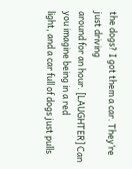the dogs? I got them a car. They’re just driving
around for an hour. [LAUGHTER] Can you imagine being in a red
light, and a car full of dogs just pulls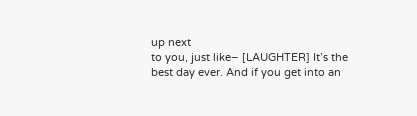up next
to you, just like– [LAUGHTER] It’s the best day ever. And if you get into an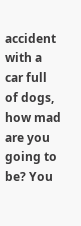accident
with a car full of dogs, how mad are you going to be? You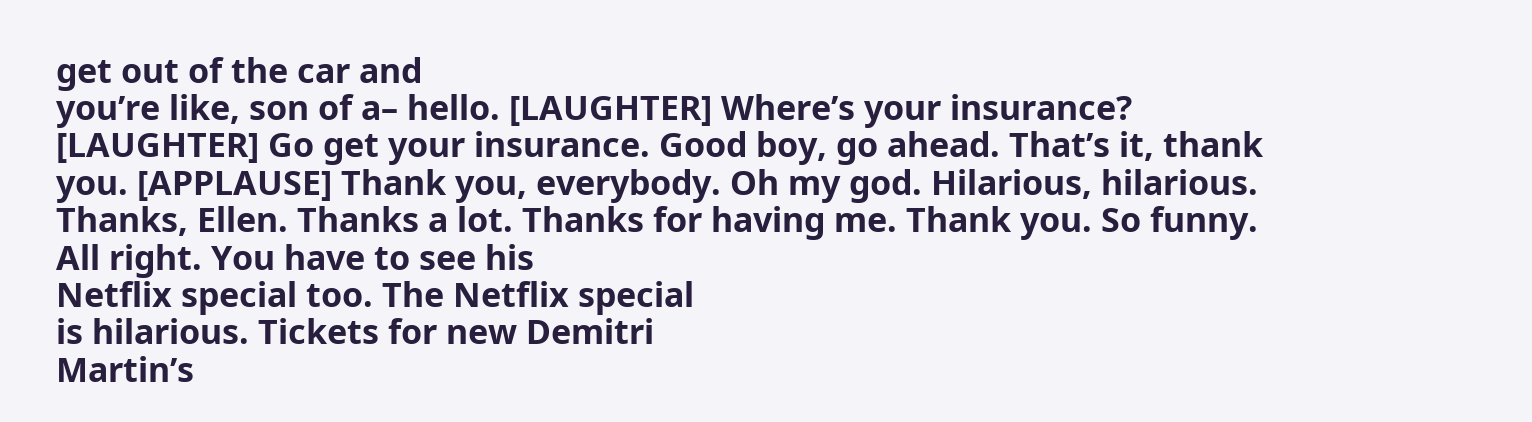get out of the car and
you’re like, son of a– hello. [LAUGHTER] Where’s your insurance? [LAUGHTER] Go get your insurance. Good boy, go ahead. That’s it, thank you. [APPLAUSE] Thank you, everybody. Oh my god. Hilarious, hilarious. Thanks, Ellen. Thanks a lot. Thanks for having me. Thank you. So funny. All right. You have to see his
Netflix special too. The Netflix special
is hilarious. Tickets for new Demitri
Martin’s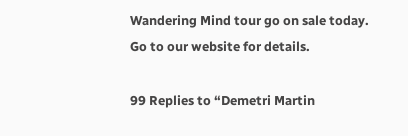Wandering Mind tour go on sale today. Go to our website for details.

99 Replies to “Demetri Martin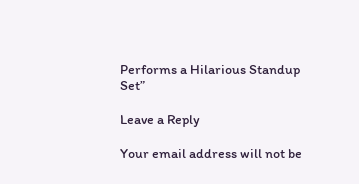Performs a Hilarious Standup Set”

Leave a Reply

Your email address will not be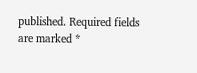published. Required fields are marked *